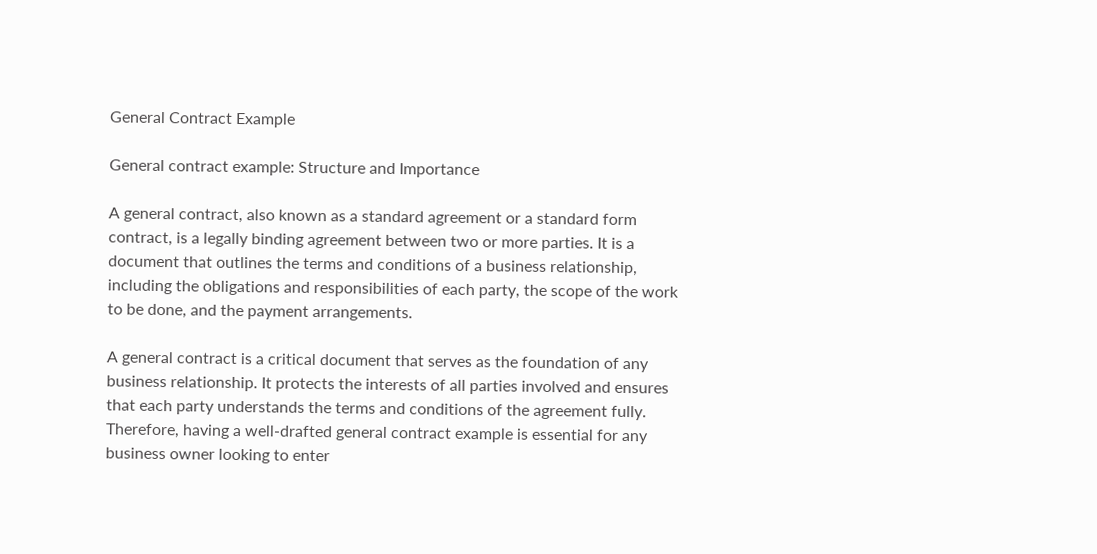General Contract Example

General contract example: Structure and Importance

A general contract, also known as a standard agreement or a standard form contract, is a legally binding agreement between two or more parties. It is a document that outlines the terms and conditions of a business relationship, including the obligations and responsibilities of each party, the scope of the work to be done, and the payment arrangements.

A general contract is a critical document that serves as the foundation of any business relationship. It protects the interests of all parties involved and ensures that each party understands the terms and conditions of the agreement fully. Therefore, having a well-drafted general contract example is essential for any business owner looking to enter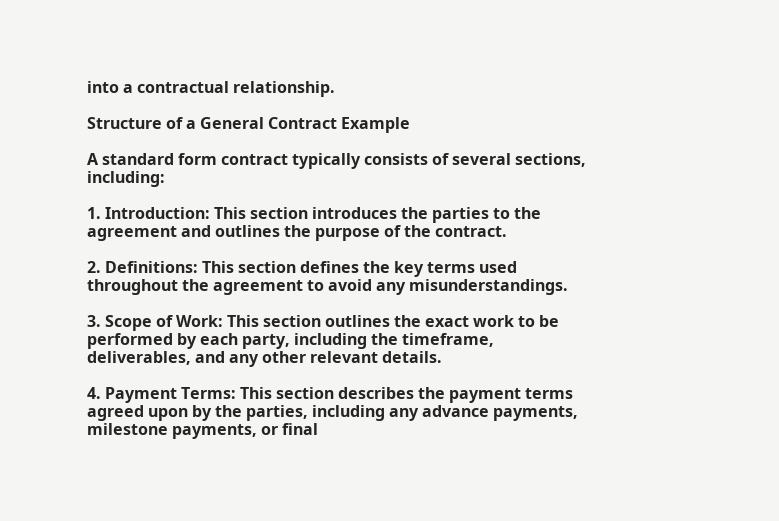into a contractual relationship.

Structure of a General Contract Example

A standard form contract typically consists of several sections, including:

1. Introduction: This section introduces the parties to the agreement and outlines the purpose of the contract.

2. Definitions: This section defines the key terms used throughout the agreement to avoid any misunderstandings.

3. Scope of Work: This section outlines the exact work to be performed by each party, including the timeframe, deliverables, and any other relevant details.

4. Payment Terms: This section describes the payment terms agreed upon by the parties, including any advance payments, milestone payments, or final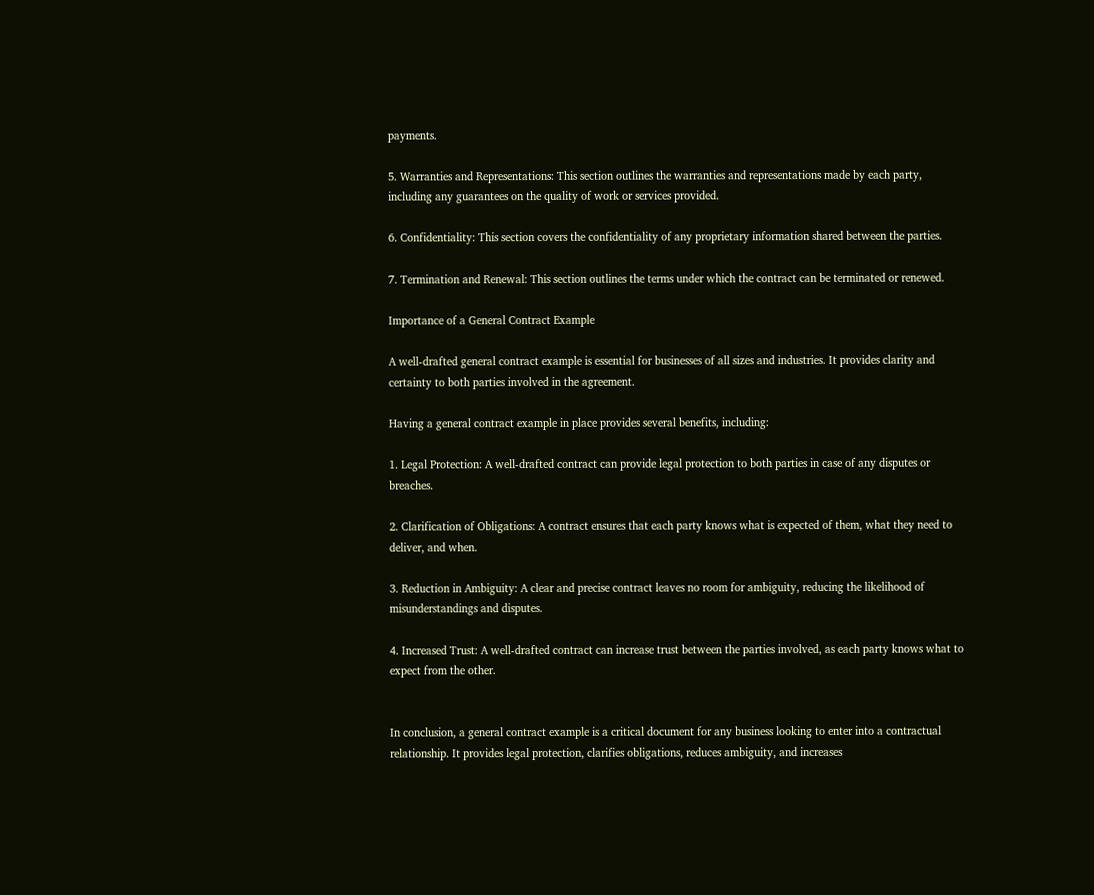payments.

5. Warranties and Representations: This section outlines the warranties and representations made by each party, including any guarantees on the quality of work or services provided.

6. Confidentiality: This section covers the confidentiality of any proprietary information shared between the parties.

7. Termination and Renewal: This section outlines the terms under which the contract can be terminated or renewed.

Importance of a General Contract Example

A well-drafted general contract example is essential for businesses of all sizes and industries. It provides clarity and certainty to both parties involved in the agreement.

Having a general contract example in place provides several benefits, including:

1. Legal Protection: A well-drafted contract can provide legal protection to both parties in case of any disputes or breaches.

2. Clarification of Obligations: A contract ensures that each party knows what is expected of them, what they need to deliver, and when.

3. Reduction in Ambiguity: A clear and precise contract leaves no room for ambiguity, reducing the likelihood of misunderstandings and disputes.

4. Increased Trust: A well-drafted contract can increase trust between the parties involved, as each party knows what to expect from the other.


In conclusion, a general contract example is a critical document for any business looking to enter into a contractual relationship. It provides legal protection, clarifies obligations, reduces ambiguity, and increases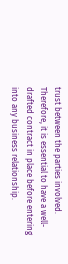trust between the parties involved. Therefore, it is essential to have a well-drafted contract in place before entering into any business relationship.